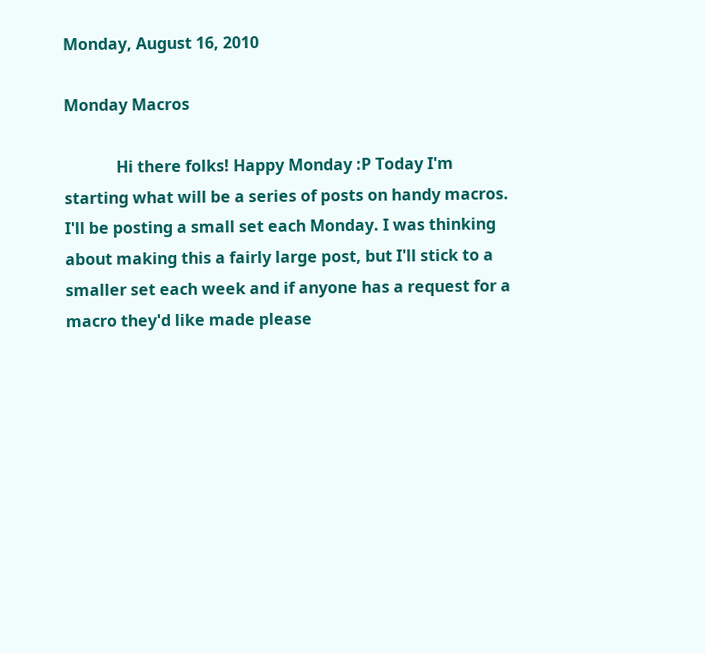Monday, August 16, 2010

Monday Macros

             Hi there folks! Happy Monday :P Today I'm starting what will be a series of posts on handy macros. I'll be posting a small set each Monday. I was thinking about making this a fairly large post, but I'll stick to a smaller set each week and if anyone has a request for a macro they'd like made please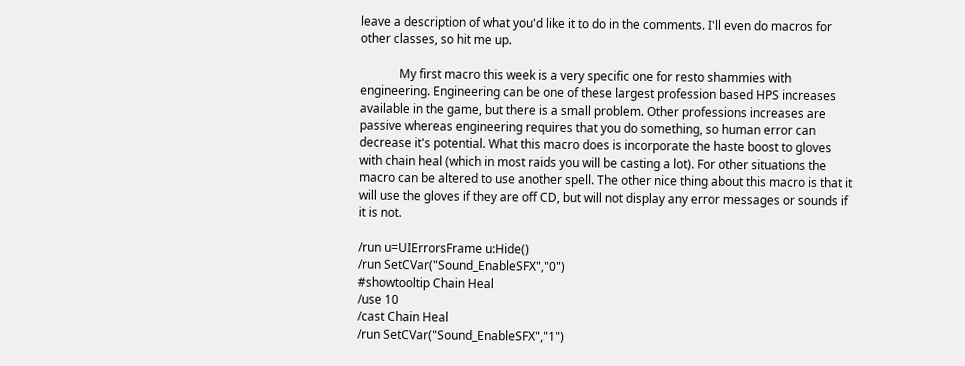leave a description of what you'd like it to do in the comments. I'll even do macros for other classes, so hit me up.

             My first macro this week is a very specific one for resto shammies with engineering. Engineering can be one of these largest profession based HPS increases available in the game, but there is a small problem. Other professions increases are passive whereas engineering requires that you do something, so human error can decrease it's potential. What this macro does is incorporate the haste boost to gloves with chain heal (which in most raids you will be casting a lot). For other situations the macro can be altered to use another spell. The other nice thing about this macro is that it will use the gloves if they are off CD, but will not display any error messages or sounds if it is not.

/run u=UIErrorsFrame u:Hide()
/run SetCVar("Sound_EnableSFX","0")
#showtooltip Chain Heal
/use 10
/cast Chain Heal
/run SetCVar("Sound_EnableSFX","1")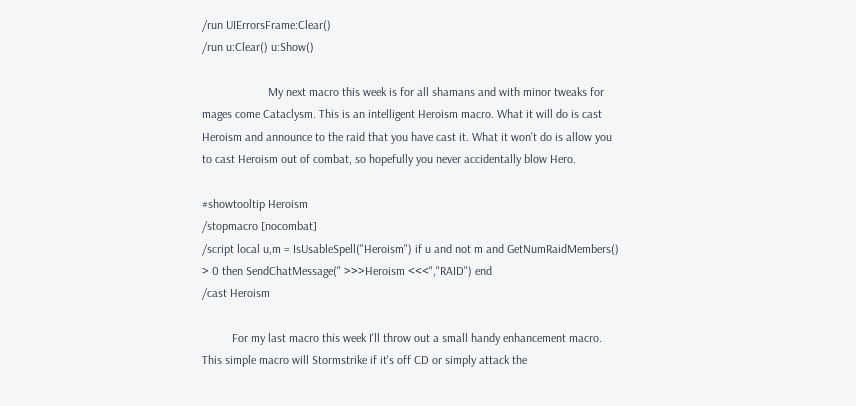/run UIErrorsFrame:Clear()
/run u:Clear() u:Show()

                      My next macro this week is for all shamans and with minor tweaks for mages come Cataclysm. This is an intelligent Heroism macro. What it will do is cast Heroism and announce to the raid that you have cast it. What it won't do is allow you to cast Heroism out of combat, so hopefully you never accidentally blow Hero.

#showtooltip Heroism
/stopmacro [nocombat]
/script local u,m = IsUsableSpell("Heroism") if u and not m and GetNumRaidMembers() > 0 then SendChatMessage(" >>>Heroism <<<","RAID") end
/cast Heroism

          For my last macro this week I'll throw out a small handy enhancement macro. This simple macro will Stormstrike if it's off CD or simply attack the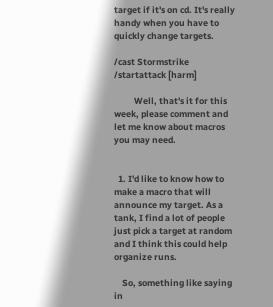target if it's on cd. It's really handy when you have to quickly change targets.

/cast Stormstrike
/startattack [harm]

          Well, that's it for this week, please comment and let me know about macros you may need.


  1. I'd like to know how to make a macro that will announce my target. As a tank, I find a lot of people just pick a target at random and I think this could help organize runs.

    So, something like saying in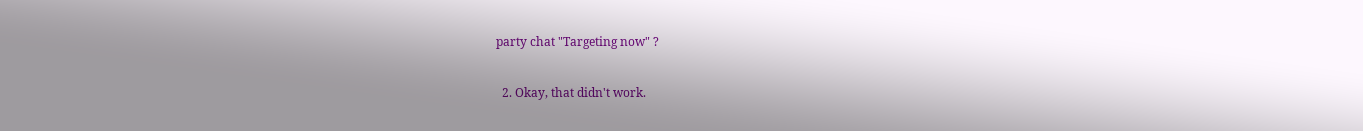party chat "Targeting now" ?

  2. Okay, that didn't work.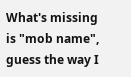What's missing is "mob name", guess the way I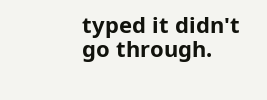typed it didn't go through.